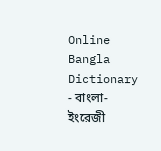Online Bangla Dictionary - বাংলা-ইংরেজী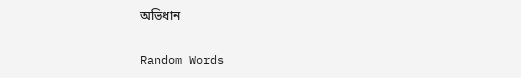অভিধান

Random Words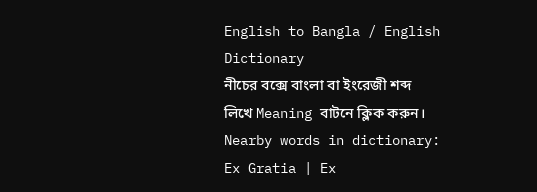English to Bangla / English Dictionary
নীচের বক্সে বাংলা বা ইংরেজী শব্দ লিখে Meaning বাটনে ক্লিক করুন।
Nearby words in dictionary:
Ex Gratia | Ex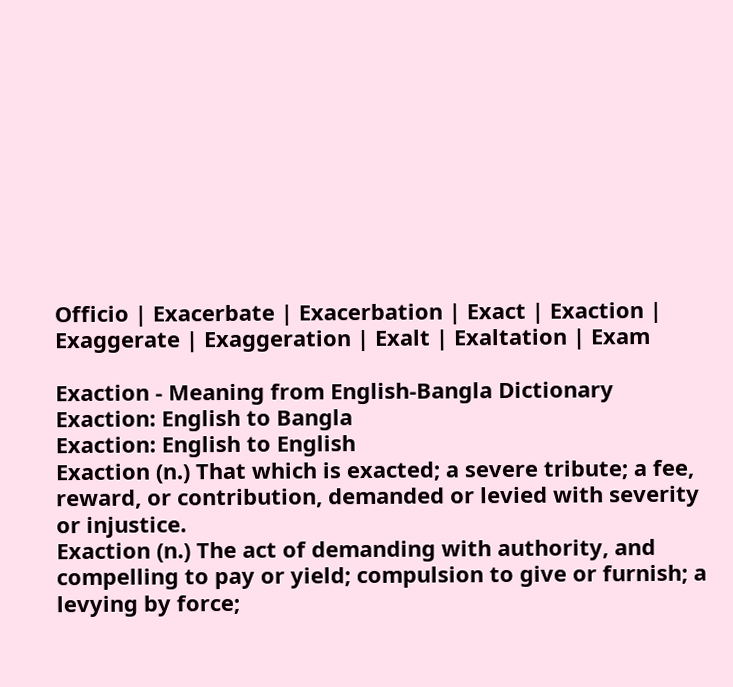Officio | Exacerbate | Exacerbation | Exact | Exaction | Exaggerate | Exaggeration | Exalt | Exaltation | Exam

Exaction - Meaning from English-Bangla Dictionary
Exaction: English to Bangla
Exaction: English to English
Exaction (n.) That which is exacted; a severe tribute; a fee, reward, or contribution, demanded or levied with severity or injustice.
Exaction (n.) The act of demanding with authority, and compelling to pay or yield; compulsion to give or furnish; a levying by force;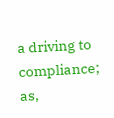a driving to compliance; as,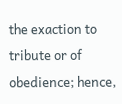the exaction to tribute or of obedience; hence,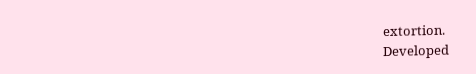extortion.
Developed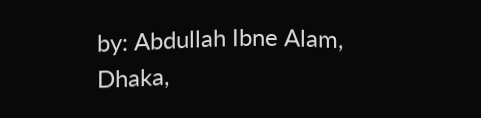by: Abdullah Ibne Alam, Dhaka,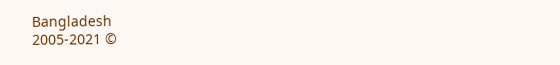Bangladesh
2005-2021 ©